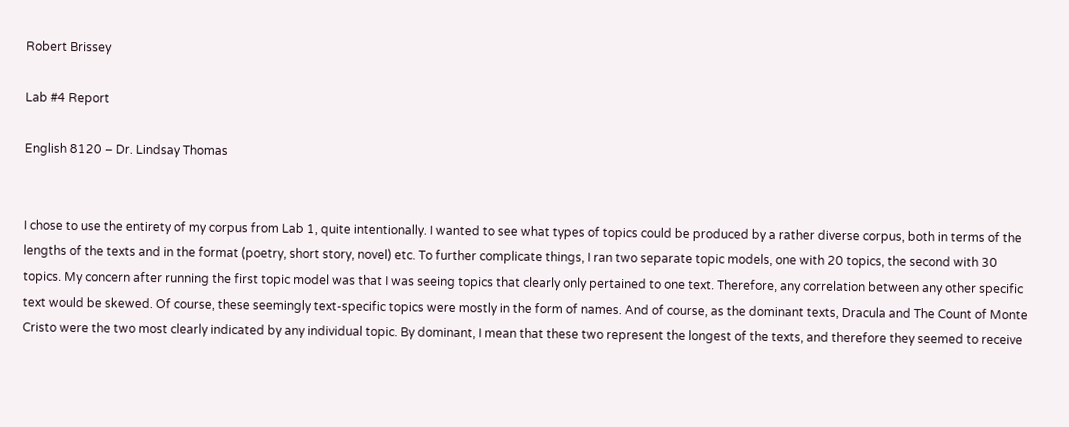Robert Brissey

Lab #4 Report

English 8120 – Dr. Lindsay Thomas


I chose to use the entirety of my corpus from Lab 1, quite intentionally. I wanted to see what types of topics could be produced by a rather diverse corpus, both in terms of the lengths of the texts and in the format (poetry, short story, novel) etc. To further complicate things, I ran two separate topic models, one with 20 topics, the second with 30 topics. My concern after running the first topic model was that I was seeing topics that clearly only pertained to one text. Therefore, any correlation between any other specific text would be skewed. Of course, these seemingly text-specific topics were mostly in the form of names. And of course, as the dominant texts, Dracula and The Count of Monte Cristo were the two most clearly indicated by any individual topic. By dominant, I mean that these two represent the longest of the texts, and therefore they seemed to receive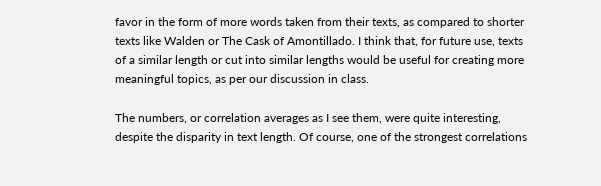favor in the form of more words taken from their texts, as compared to shorter texts like Walden or The Cask of Amontillado. I think that, for future use, texts of a similar length or cut into similar lengths would be useful for creating more meaningful topics, as per our discussion in class.

The numbers, or correlation averages as I see them, were quite interesting, despite the disparity in text length. Of course, one of the strongest correlations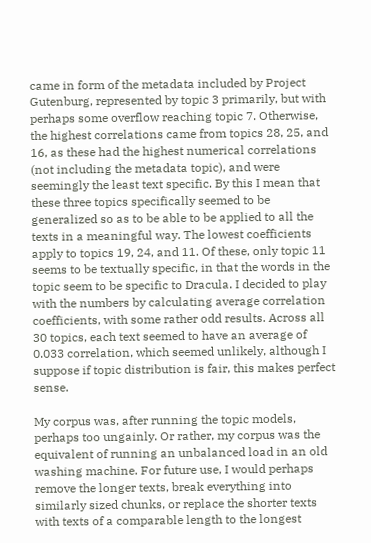came in form of the metadata included by Project Gutenburg, represented by topic 3 primarily, but with perhaps some overflow reaching topic 7. Otherwise, the highest correlations came from topics 28, 25, and 16, as these had the highest numerical correlations (not including the metadata topic), and were seemingly the least text specific. By this I mean that these three topics specifically seemed to be generalized so as to be able to be applied to all the texts in a meaningful way. The lowest coefficients apply to topics 19, 24, and 11. Of these, only topic 11 seems to be textually specific, in that the words in the topic seem to be specific to Dracula. I decided to play with the numbers by calculating average correlation coefficients, with some rather odd results. Across all 30 topics, each text seemed to have an average of 0.033 correlation, which seemed unlikely, although I suppose if topic distribution is fair, this makes perfect sense.

My corpus was, after running the topic models, perhaps too ungainly. Or rather, my corpus was the equivalent of running an unbalanced load in an old washing machine. For future use, I would perhaps remove the longer texts, break everything into similarly sized chunks, or replace the shorter texts with texts of a comparable length to the longest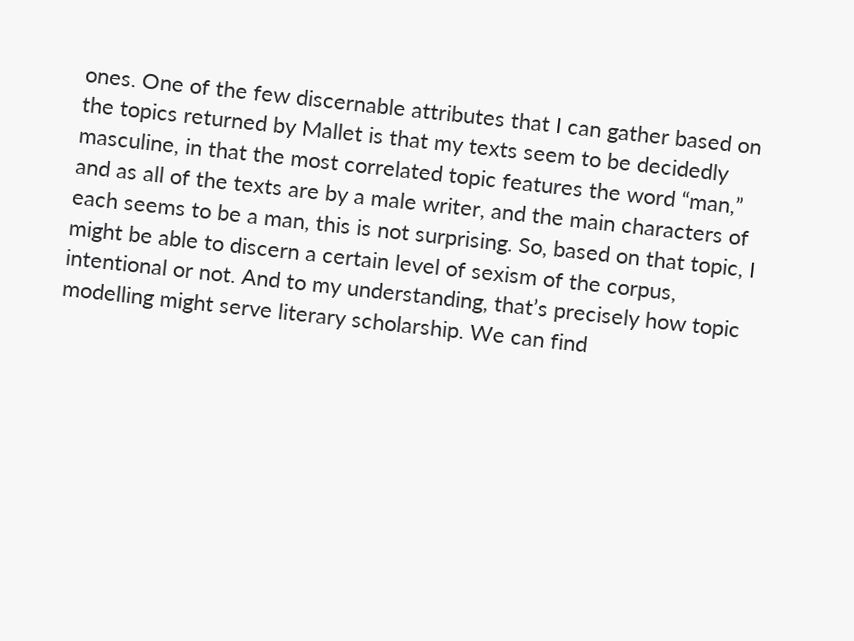ones. One of the few discernable attributes that I can gather based on the topics returned by Mallet is that my texts seem to be decidedly masculine, in that the most correlated topic features the word “man,” and as all of the texts are by a male writer, and the main characters of each seems to be a man, this is not surprising. So, based on that topic, I might be able to discern a certain level of sexism of the corpus, intentional or not. And to my understanding, that’s precisely how topic modelling might serve literary scholarship. We can find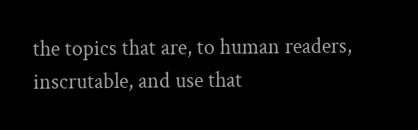the topics that are, to human readers, inscrutable, and use that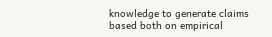knowledge to generate claims based both on empirical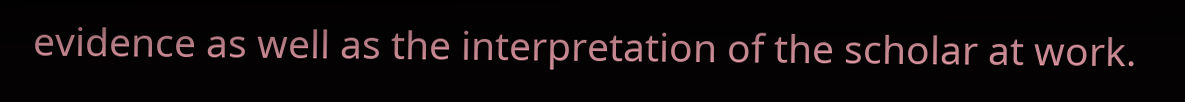evidence as well as the interpretation of the scholar at work.